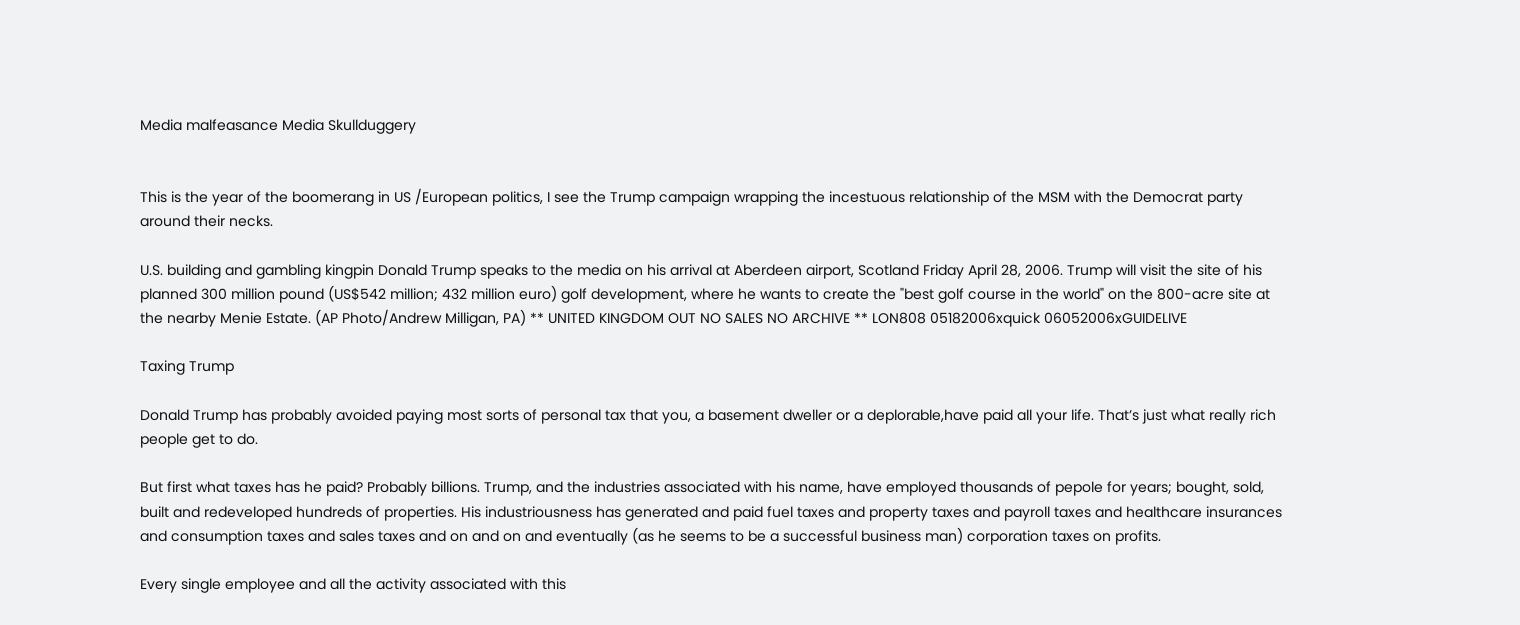Media malfeasance Media Skullduggery


This is the year of the boomerang in US /European politics, I see the Trump campaign wrapping the incestuous relationship of the MSM with the Democrat party around their necks.

U.S. building and gambling kingpin Donald Trump speaks to the media on his arrival at Aberdeen airport, Scotland Friday April 28, 2006. Trump will visit the site of his planned 300 million pound (US$542 million; 432 million euro) golf development, where he wants to create the "best golf course in the world" on the 800-acre site at the nearby Menie Estate. (AP Photo/Andrew Milligan, PA) ** UNITED KINGDOM OUT NO SALES NO ARCHIVE ** LON808 05182006xquick 06052006xGUIDELIVE

Taxing Trump

Donald Trump has probably avoided paying most sorts of personal tax that you, a basement dweller or a deplorable,have paid all your life. That’s just what really rich people get to do.

But first what taxes has he paid? Probably billions. Trump, and the industries associated with his name, have employed thousands of pepole for years; bought, sold, built and redeveloped hundreds of properties. His industriousness has generated and paid fuel taxes and property taxes and payroll taxes and healthcare insurances and consumption taxes and sales taxes and on and on and eventually (as he seems to be a successful business man) corporation taxes on profits.

Every single employee and all the activity associated with this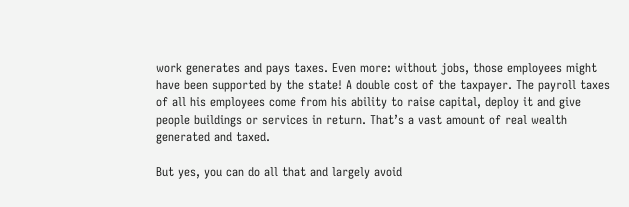work generates and pays taxes. Even more: without jobs, those employees might have been supported by the state! A double cost of the taxpayer. The payroll taxes of all his employees come from his ability to raise capital, deploy it and give people buildings or services in return. That’s a vast amount of real wealth generated and taxed.

But yes, you can do all that and largely avoid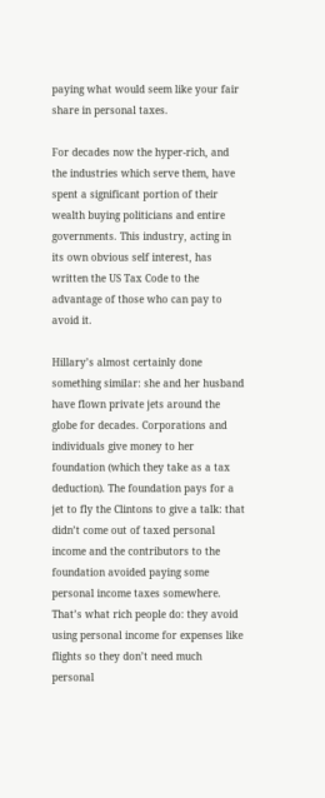paying what would seem like your fair share in personal taxes.

For decades now the hyper-rich, and the industries which serve them, have spent a significant portion of their wealth buying politicians and entire governments. This industry, acting in its own obvious self interest, has written the US Tax Code to the advantage of those who can pay to avoid it.

Hillary’s almost certainly done something similar: she and her husband have flown private jets around the globe for decades. Corporations and individuals give money to her foundation (which they take as a tax deduction). The foundation pays for a jet to fly the Clintons to give a talk: that didn’t come out of taxed personal income and the contributors to the foundation avoided paying some personal income taxes somewhere. That’s what rich people do: they avoid using personal income for expenses like flights so they don’t need much personal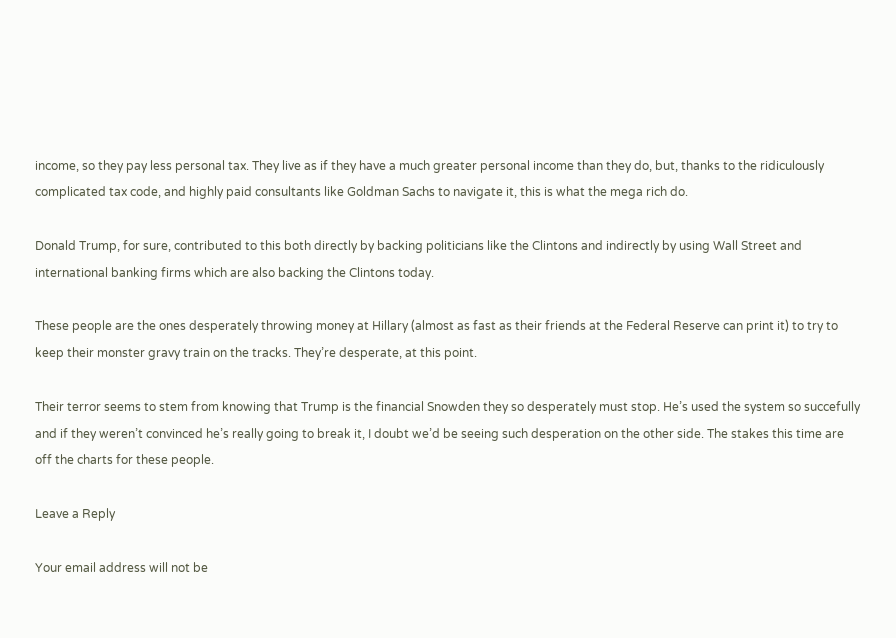income, so they pay less personal tax. They live as if they have a much greater personal income than they do, but, thanks to the ridiculously complicated tax code, and highly paid consultants like Goldman Sachs to navigate it, this is what the mega rich do.

Donald Trump, for sure, contributed to this both directly by backing politicians like the Clintons and indirectly by using Wall Street and international banking firms which are also backing the Clintons today.

These people are the ones desperately throwing money at Hillary (almost as fast as their friends at the Federal Reserve can print it) to try to keep their monster gravy train on the tracks. They’re desperate, at this point.

Their terror seems to stem from knowing that Trump is the financial Snowden they so desperately must stop. He’s used the system so succefully and if they weren’t convinced he’s really going to break it, I doubt we’d be seeing such desperation on the other side. The stakes this time are off the charts for these people.

Leave a Reply

Your email address will not be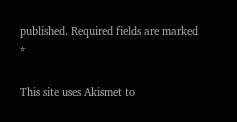published. Required fields are marked *

This site uses Akismet to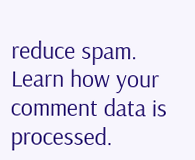reduce spam. Learn how your comment data is processed.